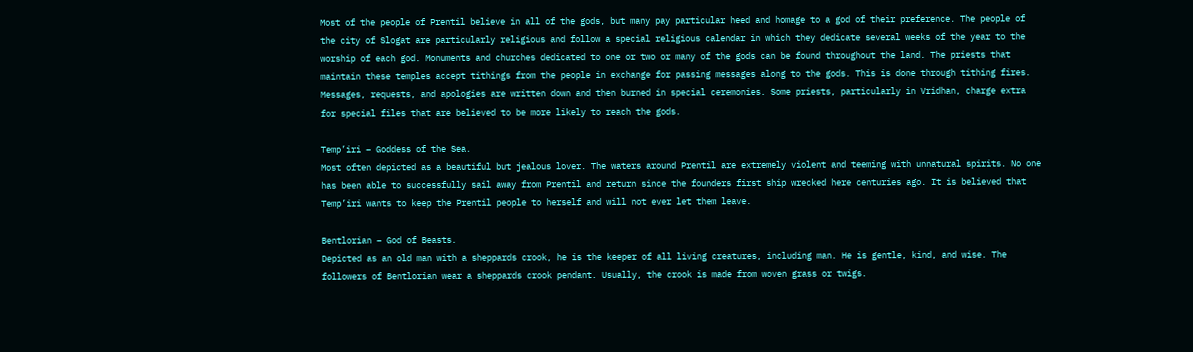Most of the people of Prentil believe in all of the gods, but many pay particular heed and homage to a god of their preference. The people of the city of Slogat are particularly religious and follow a special religious calendar in which they dedicate several weeks of the year to the worship of each god. Monuments and churches dedicated to one or two or many of the gods can be found throughout the land. The priests that maintain these temples accept tithings from the people in exchange for passing messages along to the gods. This is done through tithing fires. Messages, requests, and apologies are written down and then burned in special ceremonies. Some priests, particularly in Vridhan, charge extra for special files that are believed to be more likely to reach the gods.

Temp’iri – Goddess of the Sea.
Most often depicted as a beautiful but jealous lover. The waters around Prentil are extremely violent and teeming with unnatural spirits. No one has been able to successfully sail away from Prentil and return since the founders first ship wrecked here centuries ago. It is believed that Temp’iri wants to keep the Prentil people to herself and will not ever let them leave.

Bentlorian – God of Beasts.
Depicted as an old man with a sheppards crook, he is the keeper of all living creatures, including man. He is gentle, kind, and wise. The followers of Bentlorian wear a sheppards crook pendant. Usually, the crook is made from woven grass or twigs.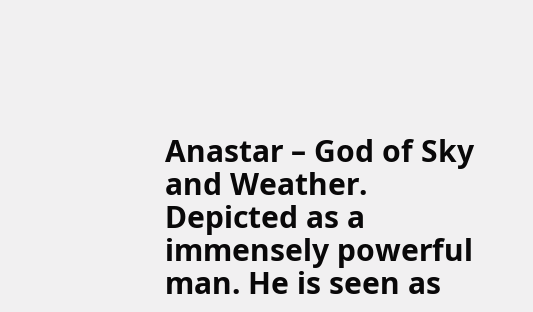Anastar – God of Sky and Weather.
Depicted as a immensely powerful man. He is seen as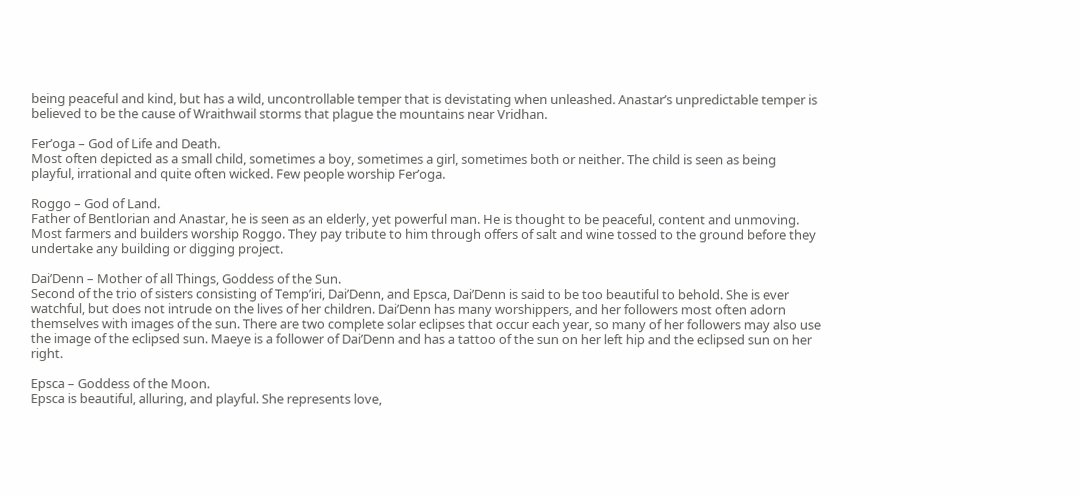being peaceful and kind, but has a wild, uncontrollable temper that is devistating when unleashed. Anastar’s unpredictable temper is believed to be the cause of Wraithwail storms that plague the mountains near Vridhan.

Fer’oga – God of Life and Death.
Most often depicted as a small child, sometimes a boy, sometimes a girl, sometimes both or neither. The child is seen as being
playful, irrational and quite often wicked. Few people worship Fer’oga.

Roggo – God of Land.
Father of Bentlorian and Anastar, he is seen as an elderly, yet powerful man. He is thought to be peaceful, content and unmoving. Most farmers and builders worship Roggo. They pay tribute to him through offers of salt and wine tossed to the ground before they undertake any building or digging project.

Dai’Denn – Mother of all Things, Goddess of the Sun.
Second of the trio of sisters consisting of Temp’iri, Dai’Denn, and Epsca, Dai’Denn is said to be too beautiful to behold. She is ever watchful, but does not intrude on the lives of her children. Dai’Denn has many worshippers, and her followers most often adorn themselves with images of the sun. There are two complete solar eclipses that occur each year, so many of her followers may also use the image of the eclipsed sun. Maeye is a follower of Dai’Denn and has a tattoo of the sun on her left hip and the eclipsed sun on her right.

Epsca – Goddess of the Moon.
Epsca is beautiful, alluring, and playful. She represents love,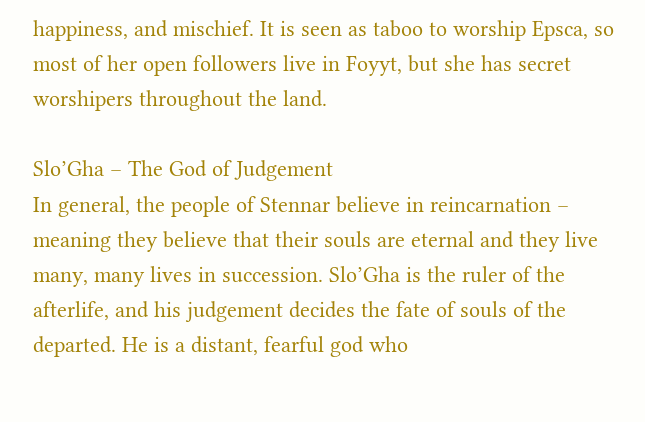happiness, and mischief. It is seen as taboo to worship Epsca, so most of her open followers live in Foyyt, but she has secret worshipers throughout the land.

Slo’Gha – The God of Judgement
In general, the people of Stennar believe in reincarnation – meaning they believe that their souls are eternal and they live many, many lives in succession. Slo’Gha is the ruler of the afterlife, and his judgement decides the fate of souls of the departed. He is a distant, fearful god who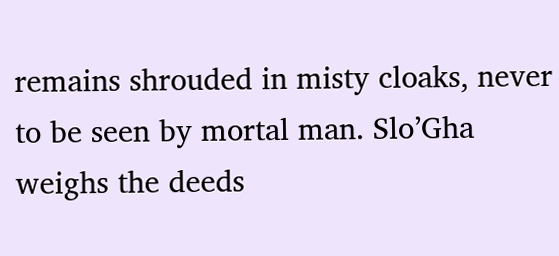remains shrouded in misty cloaks, never to be seen by mortal man. Slo’Gha weighs the deeds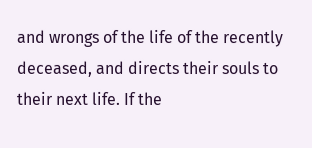and wrongs of the life of the recently deceased, and directs their souls to their next life. If the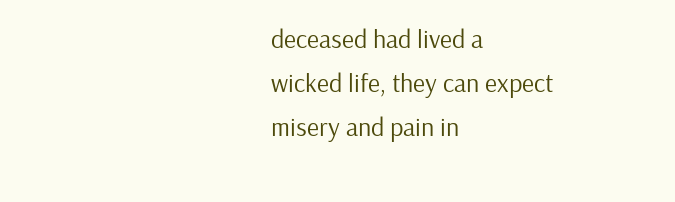deceased had lived a wicked life, they can expect misery and pain in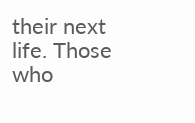their next life. Those who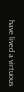have lived a virtuous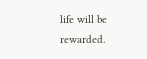life will be rewarded.